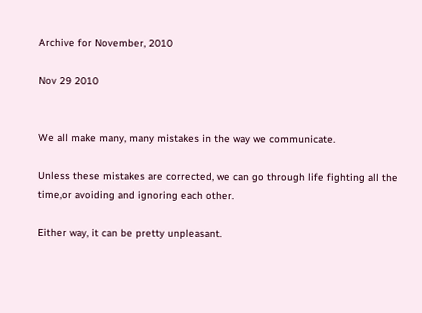Archive for November, 2010

Nov 29 2010


We all make many, many mistakes in the way we communicate.

Unless these mistakes are corrected, we can go through life fighting all the time,or avoiding and ignoring each other.

Either way, it can be pretty unpleasant.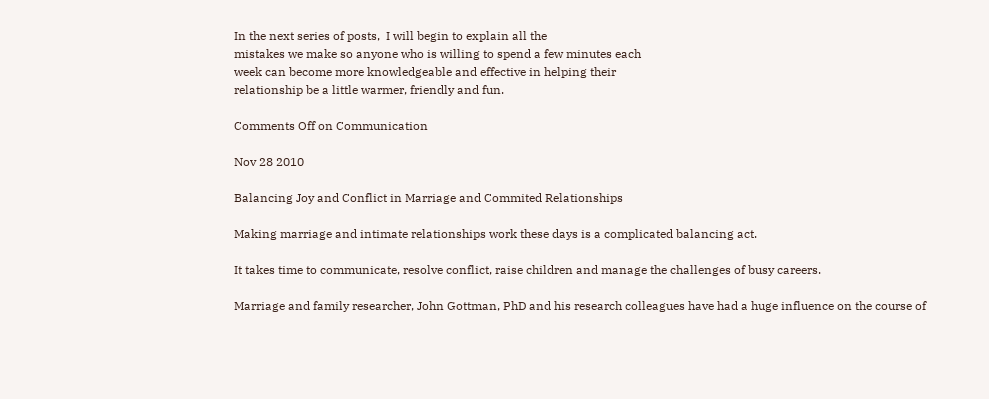In the next series of posts,  I will begin to explain all the
mistakes we make so anyone who is willing to spend a few minutes each
week can become more knowledgeable and effective in helping their
relationship be a little warmer, friendly and fun.

Comments Off on Communication

Nov 28 2010

Balancing Joy and Conflict in Marriage and Commited Relationships

Making marriage and intimate relationships work these days is a complicated balancing act.

It takes time to communicate, resolve conflict, raise children and manage the challenges of busy careers.

Marriage and family researcher, John Gottman, PhD and his research colleagues have had a huge influence on the course of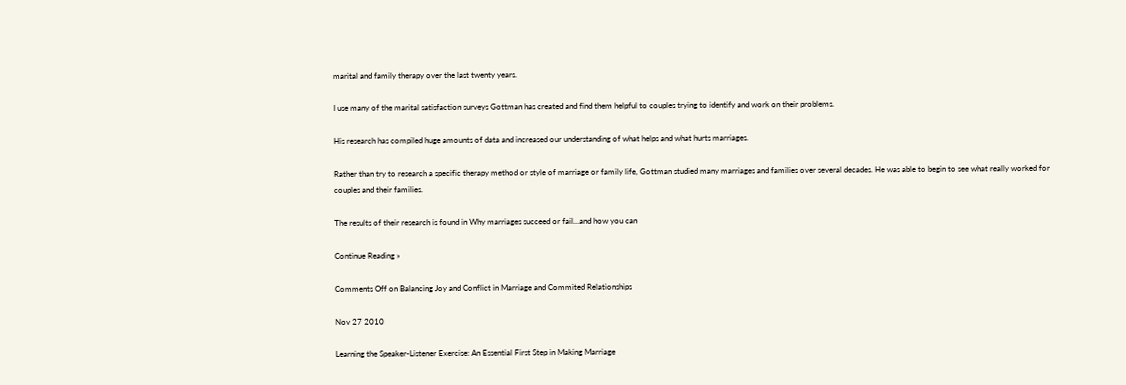marital and family therapy over the last twenty years.

I use many of the marital satisfaction surveys Gottman has created and find them helpful to couples trying to identify and work on their problems.

His research has compiled huge amounts of data and increased our understanding of what helps and what hurts marriages.

Rather than try to research a specific therapy method or style of marriage or family life, Gottman studied many marriages and families over several decades. He was able to begin to see what really worked for couples and their families.

The results of their research is found in Why marriages succeed or fail…and how you can

Continue Reading »

Comments Off on Balancing Joy and Conflict in Marriage and Commited Relationships

Nov 27 2010

Learning the Speaker-Listener Exercise: An Essential First Step in Making Marriage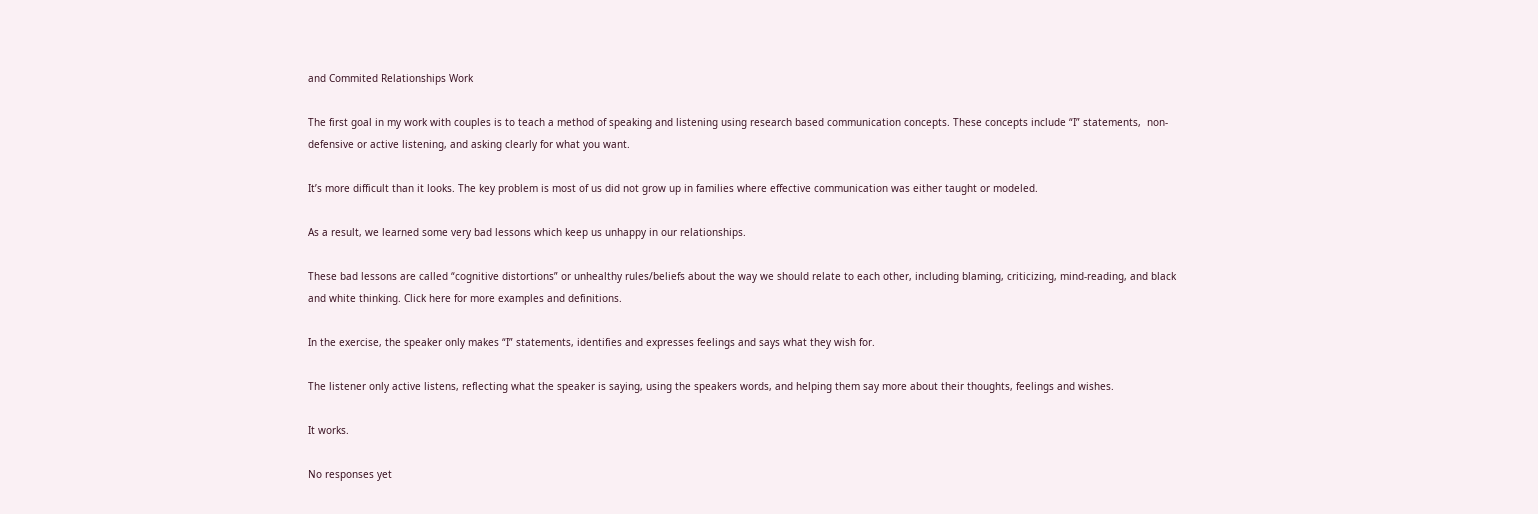and Commited Relationships Work

The first goal in my work with couples is to teach a method of speaking and listening using research based communication concepts. These concepts include “I” statements,  non-defensive or active listening, and asking clearly for what you want.

It’s more difficult than it looks. The key problem is most of us did not grow up in families where effective communication was either taught or modeled.

As a result, we learned some very bad lessons which keep us unhappy in our relationships.

These bad lessons are called “cognitive distortions” or unhealthy rules/beliefs about the way we should relate to each other, including blaming, criticizing, mind-reading, and black and white thinking. Click here for more examples and definitions.

In the exercise, the speaker only makes “I” statements, identifies and expresses feelings and says what they wish for.

The listener only active listens, reflecting what the speaker is saying, using the speakers words, and helping them say more about their thoughts, feelings and wishes.

It works.

No responses yet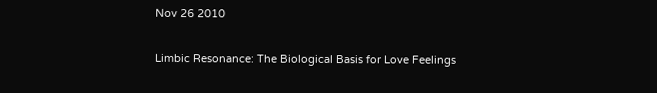Nov 26 2010

Limbic Resonance: The Biological Basis for Love Feelings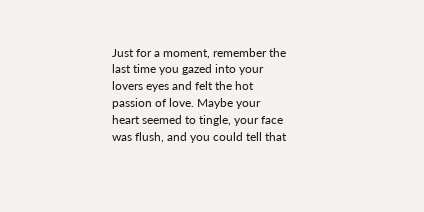Just for a moment, remember the last time you gazed into your lovers eyes and felt the hot passion of love. Maybe your heart seemed to tingle, your face was flush, and you could tell that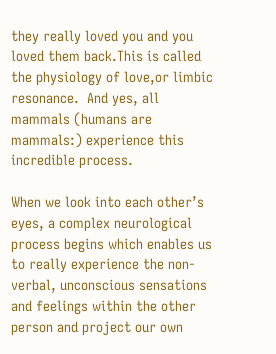they really loved you and you loved them back.This is called the physiology of love,or limbic resonance.  And yes, all mammals (humans are mammals:) experience this incredible process.

When we look into each other’s eyes, a complex neurological process begins which enables us to really experience the non-verbal, unconscious sensations and feelings within the other person and project our own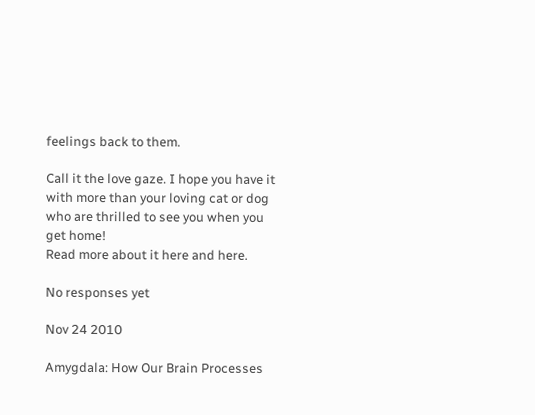feelings back to them.

Call it the love gaze. I hope you have it with more than your loving cat or dog who are thrilled to see you when you get home!
Read more about it here and here.

No responses yet

Nov 24 2010

Amygdala: How Our Brain Processes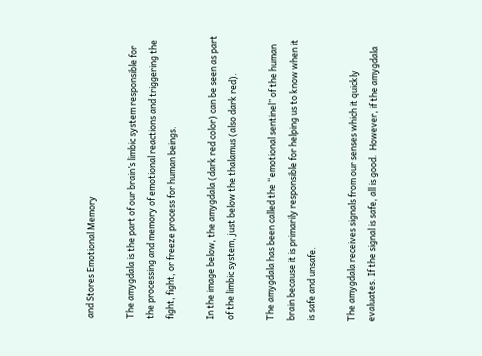and Stores Emotional Memory

The amygdala is the part of our brain’s limbic system responsible for the processing and memory of emotional reactions and triggering the fight, fight, or freeze process for human beings.

In the image below, the amygdala (dark red color) can be seen as part of the limbic system, just below the thalamus (also dark red).

The amygdala has been called the “emotional sentinel” of the human brain because it is primarily responsible for helping us to know when it is safe and unsafe.

The amygdala receives signals from our senses which it quickly evaluates. If the signal is safe, all is good.  However, if the amygdala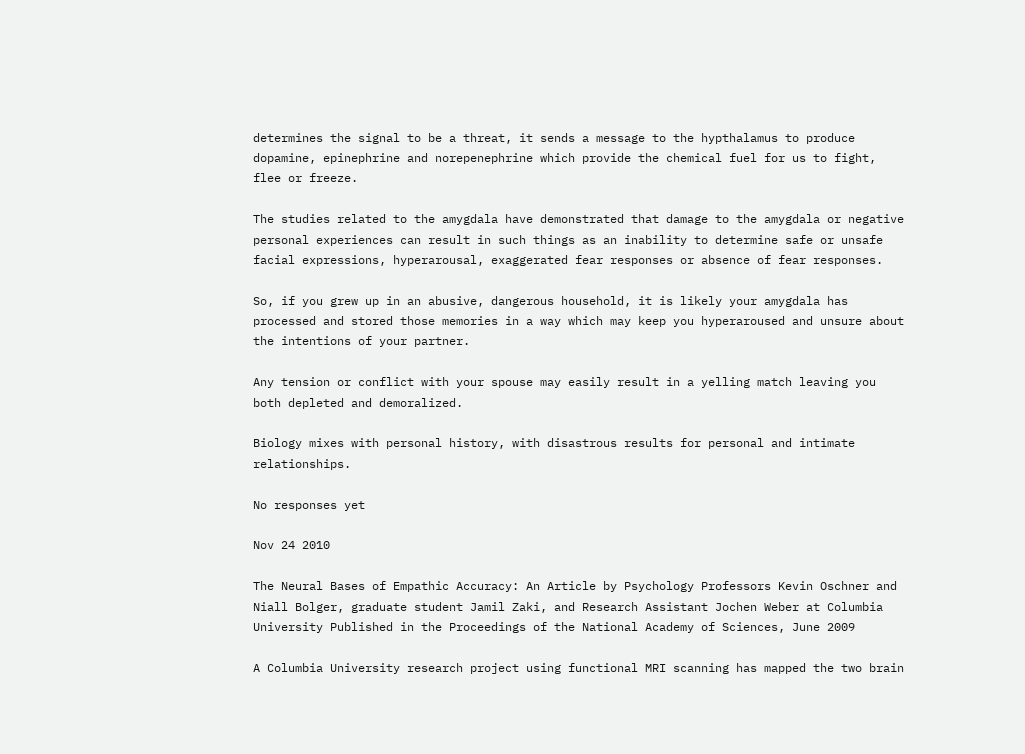determines the signal to be a threat, it sends a message to the hypthalamus to produce dopamine, epinephrine and norepenephrine which provide the chemical fuel for us to fight, flee or freeze.

The studies related to the amygdala have demonstrated that damage to the amygdala or negative personal experiences can result in such things as an inability to determine safe or unsafe facial expressions, hyperarousal, exaggerated fear responses or absence of fear responses.

So, if you grew up in an abusive, dangerous household, it is likely your amygdala has processed and stored those memories in a way which may keep you hyperaroused and unsure about the intentions of your partner.

Any tension or conflict with your spouse may easily result in a yelling match leaving you both depleted and demoralized.

Biology mixes with personal history, with disastrous results for personal and intimate relationships.

No responses yet

Nov 24 2010

The Neural Bases of Empathic Accuracy: An Article by Psychology Professors Kevin Oschner and Niall Bolger, graduate student Jamil Zaki, and Research Assistant Jochen Weber at Columbia University Published in the Proceedings of the National Academy of Sciences, June 2009

A Columbia University research project using functional MRI scanning has mapped the two brain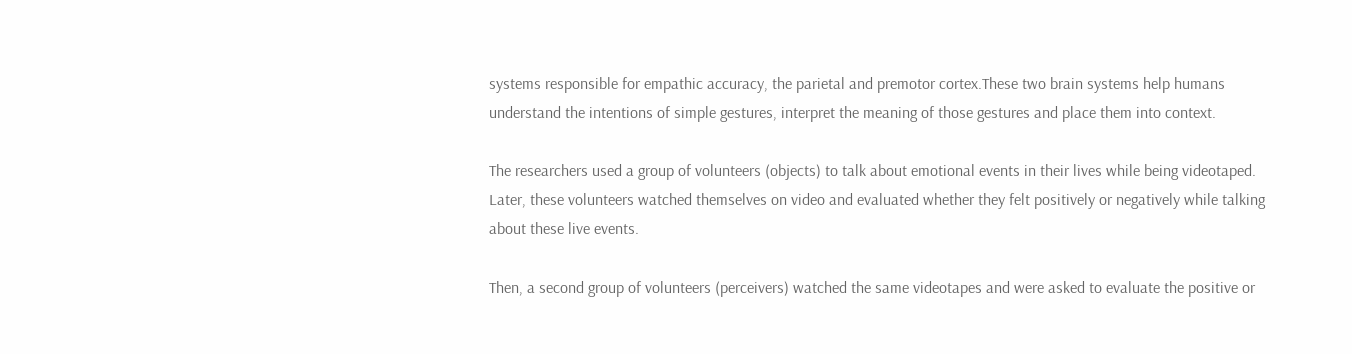systems responsible for empathic accuracy, the parietal and premotor cortex.These two brain systems help humans understand the intentions of simple gestures, interpret the meaning of those gestures and place them into context.

The researchers used a group of volunteers (objects) to talk about emotional events in their lives while being videotaped. Later, these volunteers watched themselves on video and evaluated whether they felt positively or negatively while talking about these live events.

Then, a second group of volunteers (perceivers) watched the same videotapes and were asked to evaluate the positive or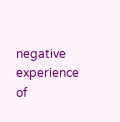negative experience of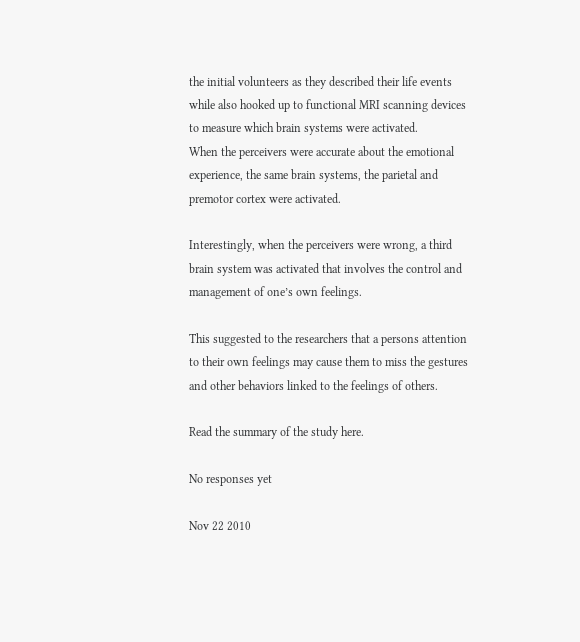the initial volunteers as they described their life events while also hooked up to functional MRI scanning devices to measure which brain systems were activated.
When the perceivers were accurate about the emotional experience, the same brain systems, the parietal and premotor cortex were activated.

Interestingly, when the perceivers were wrong, a third brain system was activated that involves the control and management of one’s own feelings.

This suggested to the researchers that a persons attention to their own feelings may cause them to miss the gestures and other behaviors linked to the feelings of others.

Read the summary of the study here.

No responses yet

Nov 22 2010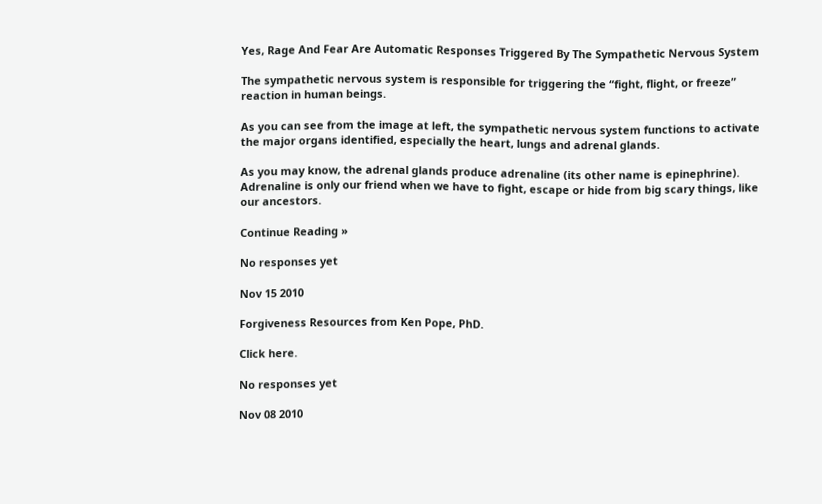Yes, Rage And Fear Are Automatic Responses Triggered By The Sympathetic Nervous System

The sympathetic nervous system is responsible for triggering the “fight, flight, or freeze” reaction in human beings.

As you can see from the image at left, the sympathetic nervous system functions to activate the major organs identified, especially the heart, lungs and adrenal glands.

As you may know, the adrenal glands produce adrenaline (its other name is epinephrine).
Adrenaline is only our friend when we have to fight, escape or hide from big scary things, like our ancestors.

Continue Reading »

No responses yet

Nov 15 2010

Forgiveness Resources from Ken Pope, PhD.

Click here.

No responses yet

Nov 08 2010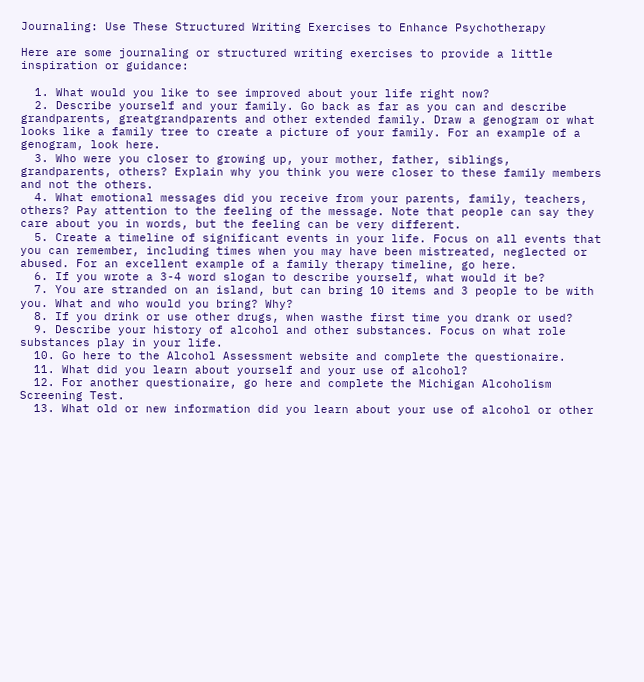Journaling: Use These Structured Writing Exercises to Enhance Psychotherapy

Here are some journaling or structured writing exercises to provide a little inspiration or guidance:

  1. What would you like to see improved about your life right now?
  2. Describe yourself and your family. Go back as far as you can and describe grandparents, greatgrandparents and other extended family. Draw a genogram or what looks like a family tree to create a picture of your family. For an example of a genogram, look here.
  3. Who were you closer to growing up, your mother, father, siblings, grandparents, others? Explain why you think you were closer to these family members and not the others.
  4. What emotional messages did you receive from your parents, family, teachers, others? Pay attention to the feeling of the message. Note that people can say they care about you in words, but the feeling can be very different.
  5. Create a timeline of significant events in your life. Focus on all events that you can remember, including times when you may have been mistreated, neglected or abused. For an excellent example of a family therapy timeline, go here.
  6. If you wrote a 3-4 word slogan to describe yourself, what would it be?
  7. You are stranded on an island, but can bring 10 items and 3 people to be with you. What and who would you bring? Why?
  8. If you drink or use other drugs, when wasthe first time you drank or used?
  9. Describe your history of alcohol and other substances. Focus on what role substances play in your life.
  10. Go here to the Alcohol Assessment website and complete the questionaire.
  11. What did you learn about yourself and your use of alcohol?
  12. For another questionaire, go here and complete the Michigan Alcoholism Screening Test.
  13. What old or new information did you learn about your use of alcohol or other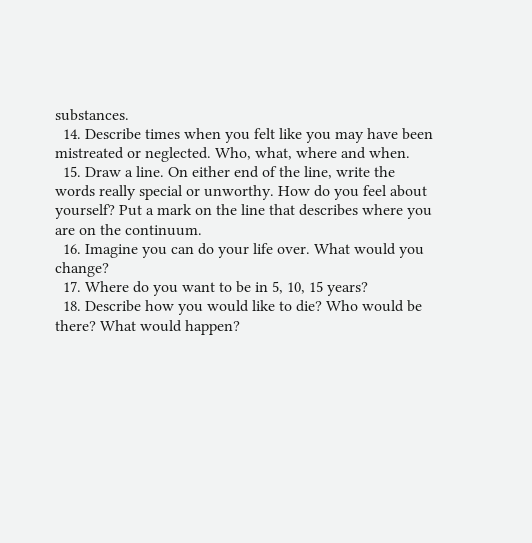substances.
  14. Describe times when you felt like you may have been mistreated or neglected. Who, what, where and when.
  15. Draw a line. On either end of the line, write the words really special or unworthy. How do you feel about yourself? Put a mark on the line that describes where you are on the continuum.
  16. Imagine you can do your life over. What would you change?
  17. Where do you want to be in 5, 10, 15 years?
  18. Describe how you would like to die? Who would be there? What would happen?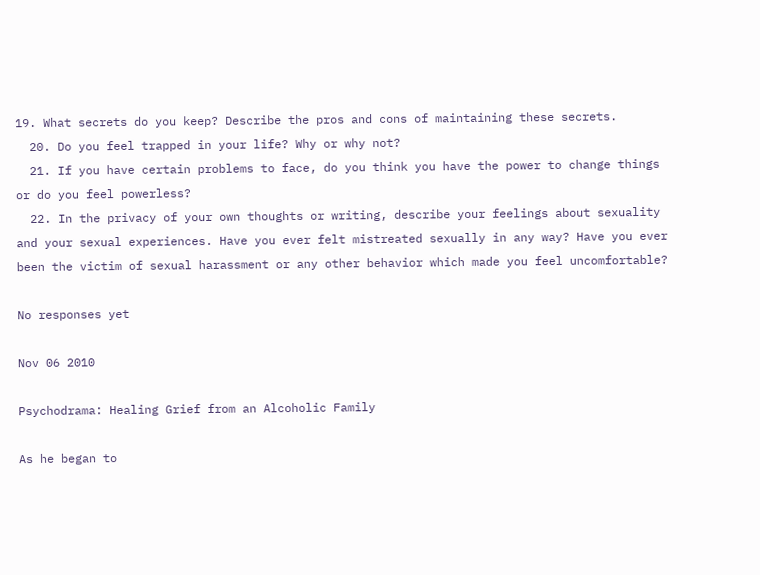19. What secrets do you keep? Describe the pros and cons of maintaining these secrets.
  20. Do you feel trapped in your life? Why or why not?
  21. If you have certain problems to face, do you think you have the power to change things or do you feel powerless?
  22. In the privacy of your own thoughts or writing, describe your feelings about sexuality and your sexual experiences. Have you ever felt mistreated sexually in any way? Have you ever been the victim of sexual harassment or any other behavior which made you feel uncomfortable?

No responses yet

Nov 06 2010

Psychodrama: Healing Grief from an Alcoholic Family

As he began to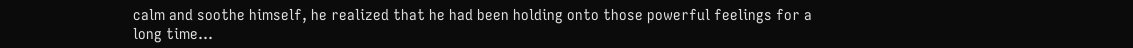calm and soothe himself, he realized that he had been holding onto those powerful feelings for a long time…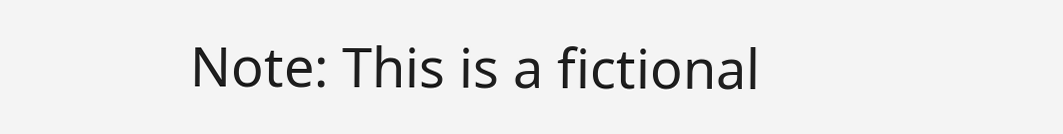Note: This is a fictional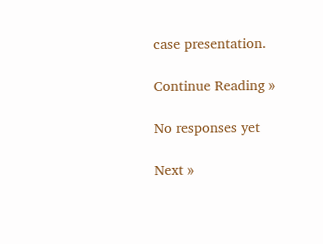case presentation.

Continue Reading »

No responses yet

Next »